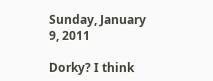Sunday, January 9, 2011

Dorky? I think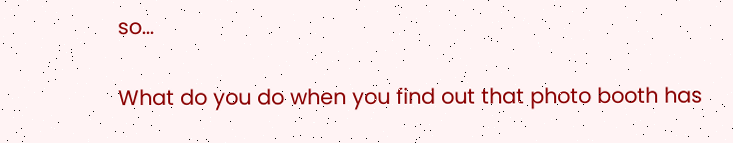so...

What do you do when you find out that photo booth has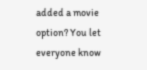added a movie option? You let everyone know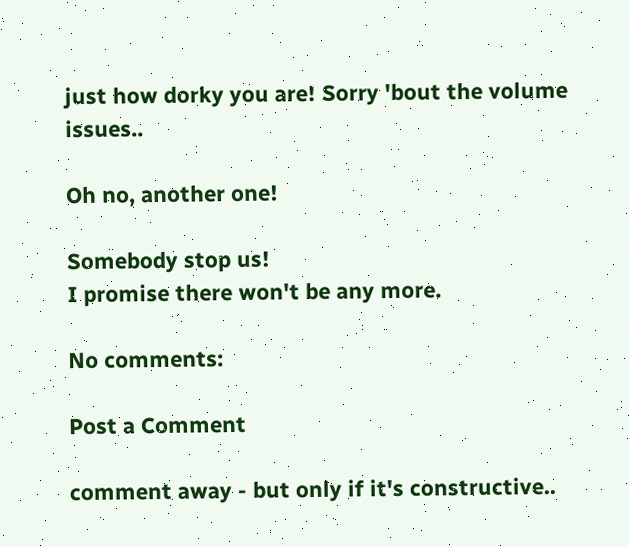just how dorky you are! Sorry 'bout the volume issues..

Oh no, another one!

Somebody stop us!
I promise there won't be any more.

No comments:

Post a Comment

comment away - but only if it's constructive..